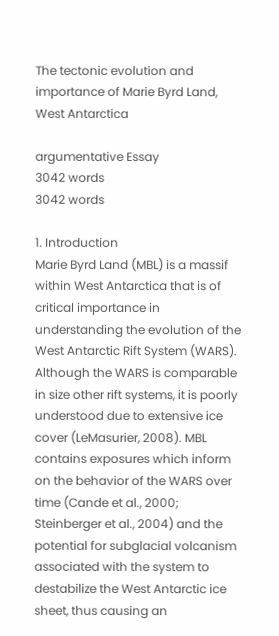The tectonic evolution and importance of Marie Byrd Land, West Antarctica

argumentative Essay
3042 words
3042 words

1. Introduction
Marie Byrd Land (MBL) is a massif within West Antarctica that is of critical importance in understanding the evolution of the West Antarctic Rift System (WARS). Although the WARS is comparable in size other rift systems, it is poorly understood due to extensive ice cover (LeMasurier, 2008). MBL contains exposures which inform on the behavior of the WARS over time (Cande et al., 2000; Steinberger et al., 2004) and the potential for subglacial volcanism associated with the system to destabilize the West Antarctic ice sheet, thus causing an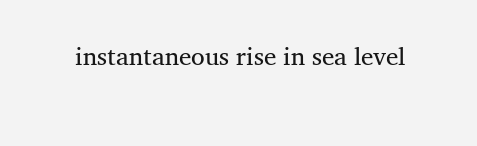instantaneous rise in sea level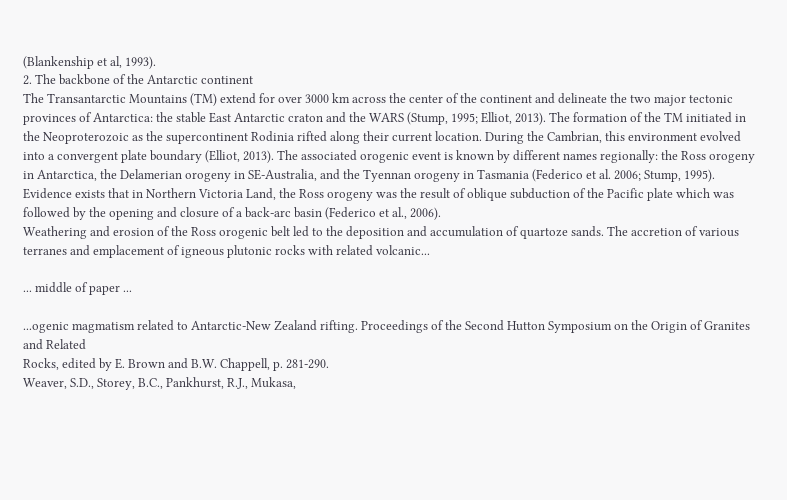(Blankenship et al, 1993).
2. The backbone of the Antarctic continent
The Transantarctic Mountains (TM) extend for over 3000 km across the center of the continent and delineate the two major tectonic provinces of Antarctica: the stable East Antarctic craton and the WARS (Stump, 1995; Elliot, 2013). The formation of the TM initiated in the Neoproterozoic as the supercontinent Rodinia rifted along their current location. During the Cambrian, this environment evolved into a convergent plate boundary (Elliot, 2013). The associated orogenic event is known by different names regionally: the Ross orogeny in Antarctica, the Delamerian orogeny in SE-Australia, and the Tyennan orogeny in Tasmania (Federico et al. 2006; Stump, 1995). Evidence exists that in Northern Victoria Land, the Ross orogeny was the result of oblique subduction of the Pacific plate which was followed by the opening and closure of a back-arc basin (Federico et al., 2006).
Weathering and erosion of the Ross orogenic belt led to the deposition and accumulation of quartoze sands. The accretion of various terranes and emplacement of igneous plutonic rocks with related volcanic...

... middle of paper ...

...ogenic magmatism related to Antarctic-New Zealand rifting. Proceedings of the Second Hutton Symposium on the Origin of Granites and Related
Rocks, edited by E. Brown and B.W. Chappell, p. 281-290.
Weaver, S.D., Storey, B.C., Pankhurst, R.J., Mukasa,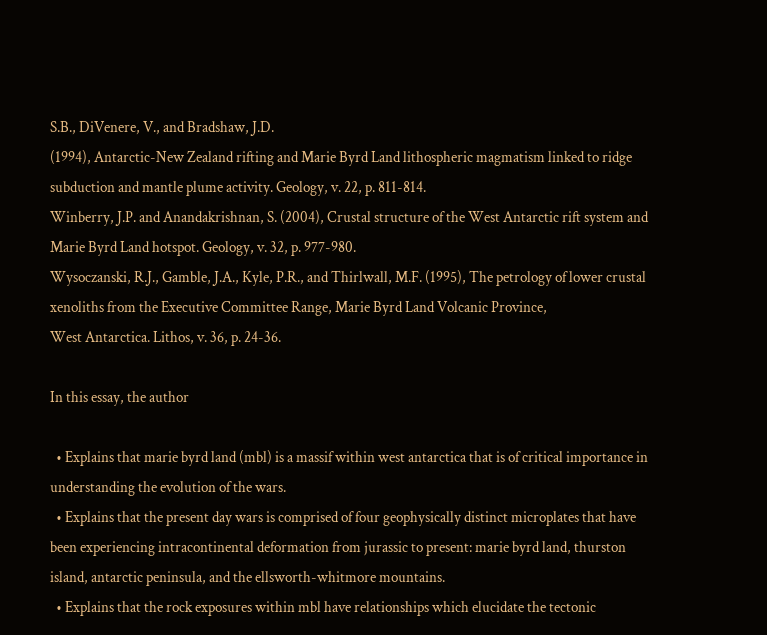S.B., DiVenere, V., and Bradshaw, J.D.
(1994), Antarctic-New Zealand rifting and Marie Byrd Land lithospheric magmatism linked to ridge subduction and mantle plume activity. Geology, v. 22, p. 811-814.
Winberry, J.P. and Anandakrishnan, S. (2004), Crustal structure of the West Antarctic rift system and Marie Byrd Land hotspot. Geology, v. 32, p. 977-980.
Wysoczanski, R.J., Gamble, J.A., Kyle, P.R., and Thirlwall, M.F. (1995), The petrology of lower crustal xenoliths from the Executive Committee Range, Marie Byrd Land Volcanic Province,
West Antarctica. Lithos, v. 36, p. 24-36.

In this essay, the author

  • Explains that marie byrd land (mbl) is a massif within west antarctica that is of critical importance in understanding the evolution of the wars.
  • Explains that the present day wars is comprised of four geophysically distinct microplates that have been experiencing intracontinental deformation from jurassic to present: marie byrd land, thurston island, antarctic peninsula, and the ellsworth-whitmore mountains.
  • Explains that the rock exposures within mbl have relationships which elucidate the tectonic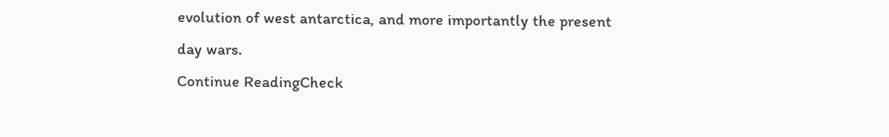evolution of west antarctica, and more importantly the present day wars.
Continue ReadingCheck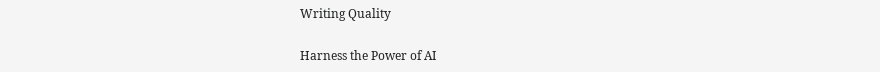Writing Quality

Harness the Power of AI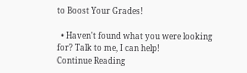to Boost Your Grades!

  • Haven't found what you were looking for? Talk to me, I can help!
Continue Reading